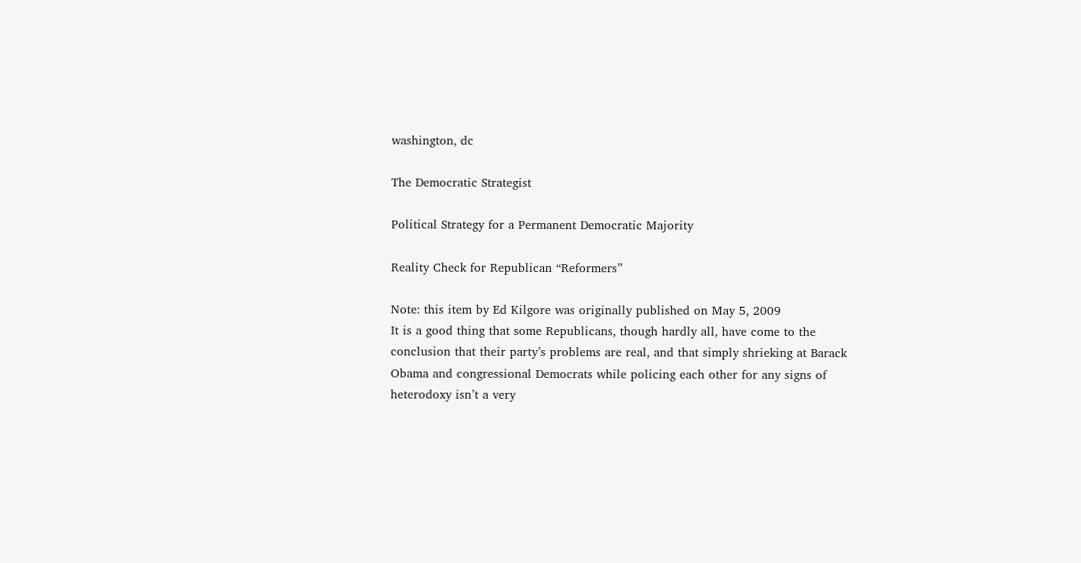washington, dc

The Democratic Strategist

Political Strategy for a Permanent Democratic Majority

Reality Check for Republican “Reformers”

Note: this item by Ed Kilgore was originally published on May 5, 2009
It is a good thing that some Republicans, though hardly all, have come to the conclusion that their party’s problems are real, and that simply shrieking at Barack Obama and congressional Democrats while policing each other for any signs of heterodoxy isn’t a very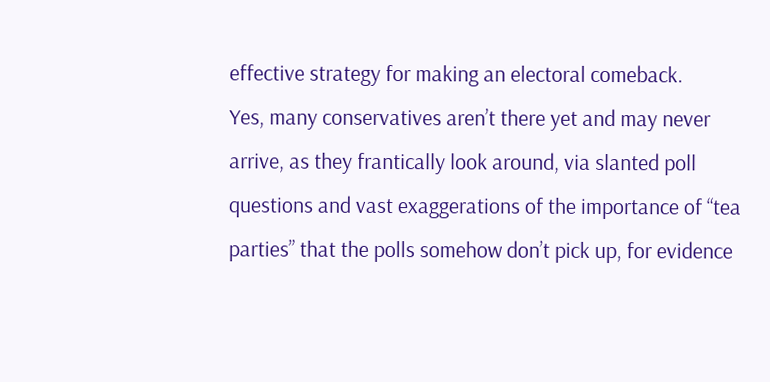effective strategy for making an electoral comeback.
Yes, many conservatives aren’t there yet and may never arrive, as they frantically look around, via slanted poll questions and vast exaggerations of the importance of “tea parties” that the polls somehow don’t pick up, for evidence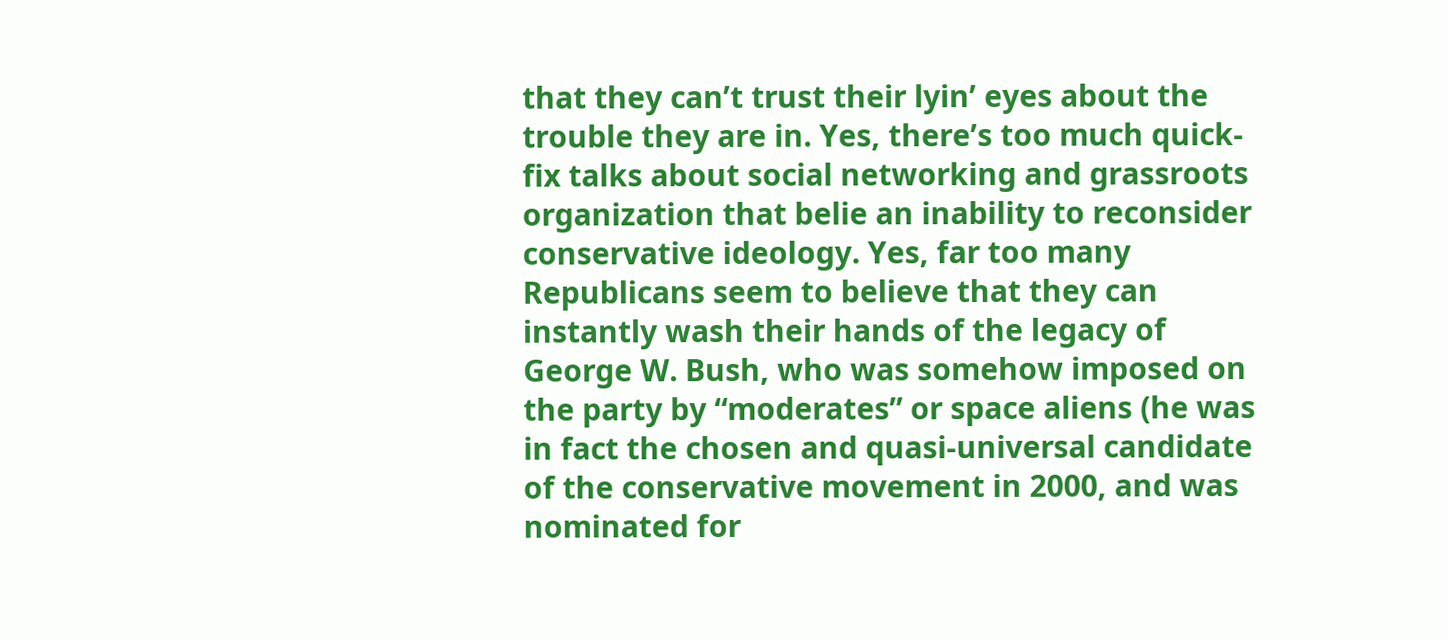that they can’t trust their lyin’ eyes about the trouble they are in. Yes, there’s too much quick-fix talks about social networking and grassroots organization that belie an inability to reconsider conservative ideology. Yes, far too many Republicans seem to believe that they can instantly wash their hands of the legacy of George W. Bush, who was somehow imposed on the party by “moderates” or space aliens (he was in fact the chosen and quasi-universal candidate of the conservative movement in 2000, and was nominated for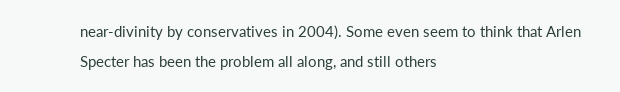near-divinity by conservatives in 2004). Some even seem to think that Arlen Specter has been the problem all along, and still others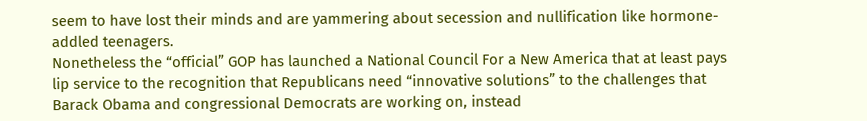seem to have lost their minds and are yammering about secession and nullification like hormone-addled teenagers.
Nonetheless the “official” GOP has launched a National Council For a New America that at least pays lip service to the recognition that Republicans need “innovative solutions” to the challenges that Barack Obama and congressional Democrats are working on, instead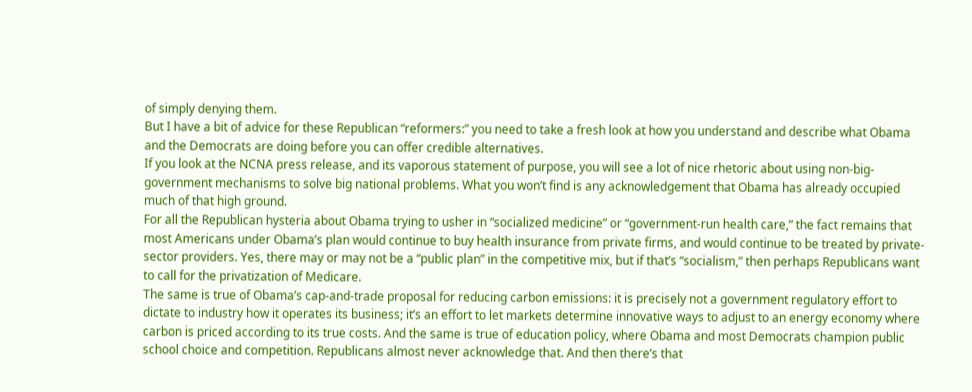of simply denying them.
But I have a bit of advice for these Republican “reformers:” you need to take a fresh look at how you understand and describe what Obama and the Democrats are doing before you can offer credible alternatives.
If you look at the NCNA press release, and its vaporous statement of purpose, you will see a lot of nice rhetoric about using non-big-government mechanisms to solve big national problems. What you won’t find is any acknowledgement that Obama has already occupied much of that high ground.
For all the Republican hysteria about Obama trying to usher in “socialized medicine” or “government-run health care,” the fact remains that most Americans under Obama’s plan would continue to buy health insurance from private firms, and would continue to be treated by private-sector providers. Yes, there may or may not be a “public plan” in the competitive mix, but if that’s “socialism,” then perhaps Republicans want to call for the privatization of Medicare.
The same is true of Obama’s cap-and-trade proposal for reducing carbon emissions: it is precisely not a government regulatory effort to dictate to industry how it operates its business; it’s an effort to let markets determine innovative ways to adjust to an energy economy where carbon is priced according to its true costs. And the same is true of education policy, where Obama and most Democrats champion public school choice and competition. Republicans almost never acknowledge that. And then there’s that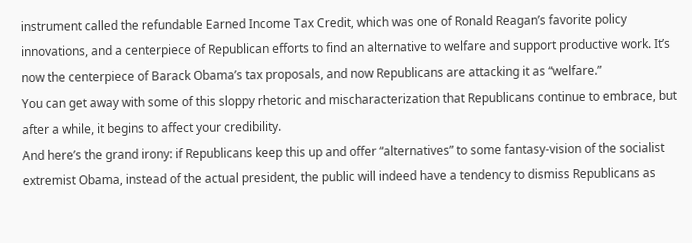instrument called the refundable Earned Income Tax Credit, which was one of Ronald Reagan’s favorite policy innovations, and a centerpiece of Republican efforts to find an alternative to welfare and support productive work. It’s now the centerpiece of Barack Obama’s tax proposals, and now Republicans are attacking it as “welfare.”
You can get away with some of this sloppy rhetoric and mischaracterization that Republicans continue to embrace, but after a while, it begins to affect your credibility.
And here’s the grand irony: if Republicans keep this up and offer “alternatives” to some fantasy-vision of the socialist extremist Obama, instead of the actual president, the public will indeed have a tendency to dismiss Republicans as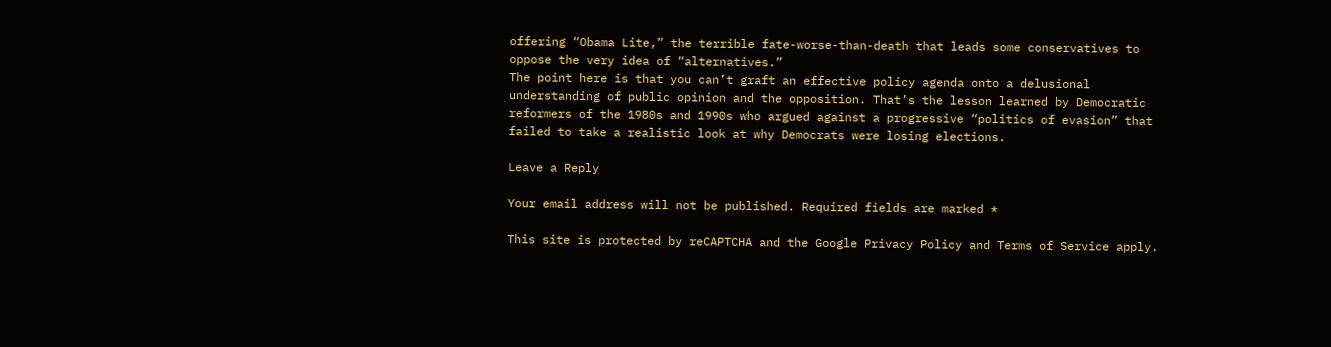offering “Obama Lite,” the terrible fate-worse-than-death that leads some conservatives to oppose the very idea of “alternatives.”
The point here is that you can’t graft an effective policy agenda onto a delusional understanding of public opinion and the opposition. That’s the lesson learned by Democratic reformers of the 1980s and 1990s who argued against a progressive “politics of evasion” that failed to take a realistic look at why Democrats were losing elections.

Leave a Reply

Your email address will not be published. Required fields are marked *

This site is protected by reCAPTCHA and the Google Privacy Policy and Terms of Service apply.